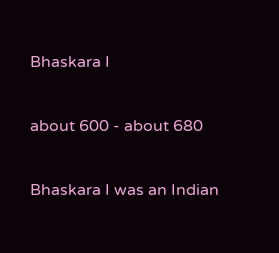Bhaskara I

about 600 - about 680

Bhaskara I was an Indian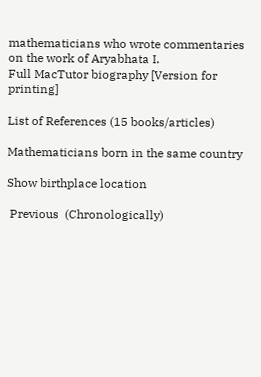mathematicians who wrote commentaries on the work of Aryabhata I.
Full MacTutor biography [Version for printing]

List of References (15 books/articles)

Mathematicians born in the same country

Show birthplace location

 Previous  (Chronologically)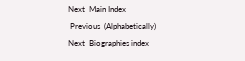Next  Main Index
 Previous  (Alphabetically)  Next  Biographies index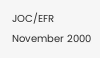JOC/EFR November 2000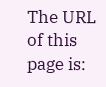The URL of this page is: